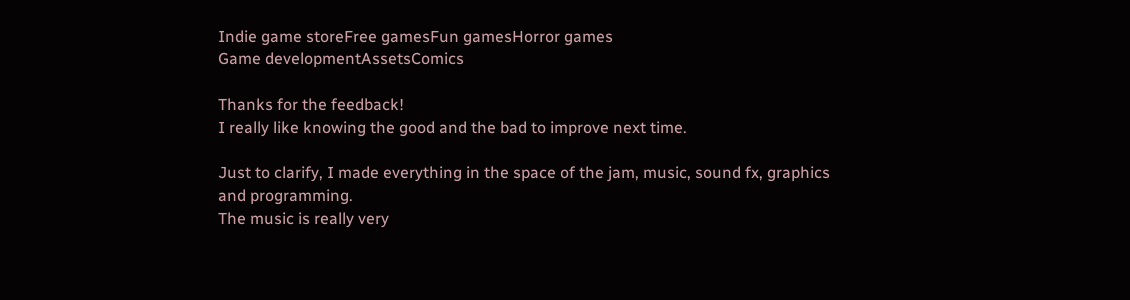Indie game storeFree gamesFun gamesHorror games
Game developmentAssetsComics

Thanks for the feedback!
I really like knowing the good and the bad to improve next time.

Just to clarify, I made everything in the space of the jam, music, sound fx, graphics and programming.
The music is really very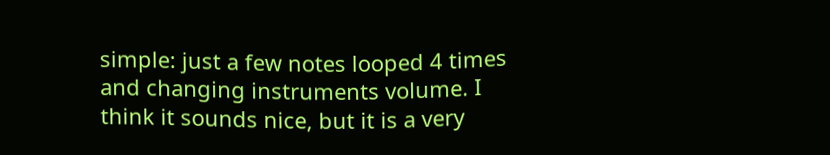simple: just a few notes looped 4 times and changing instruments volume. I think it sounds nice, but it is a very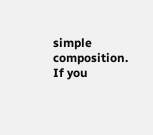simple composition. If you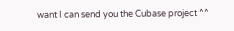want I can send you the Cubase project ^^